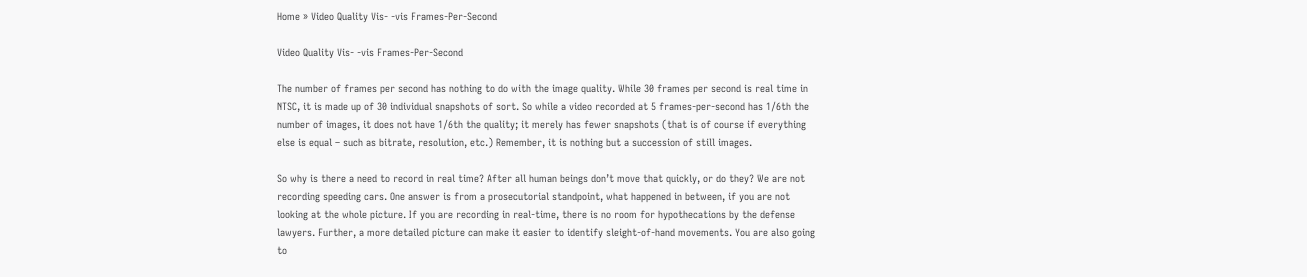Home » Video Quality Vis- -vis Frames-Per-Second

Video Quality Vis- -vis Frames-Per-Second

The number of frames per second has nothing to do with the image quality. While 30 frames per second is real time in NTSC, it is made up of 30 individual snapshots of sort. So while a video recorded at 5 frames-per-second has 1/6th the number of images, it does not have 1/6th the quality; it merely has fewer snapshots (that is of course if everything else is equal – such as bitrate, resolution, etc.) Remember, it is nothing but a succession of still images.

So why is there a need to record in real time? After all human beings don’t move that quickly, or do they? We are not recording speeding cars. One answer is from a prosecutorial standpoint, what happened in between, if you are not looking at the whole picture. If you are recording in real-time, there is no room for hypothecations by the defense lawyers. Further, a more detailed picture can make it easier to identify sleight-of-hand movements. You are also going to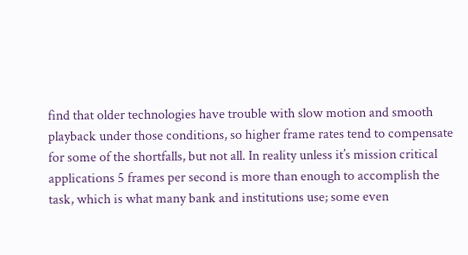find that older technologies have trouble with slow motion and smooth playback under those conditions, so higher frame rates tend to compensate for some of the shortfalls, but not all. In reality unless it’s mission critical applications 5 frames per second is more than enough to accomplish the task, which is what many bank and institutions use; some even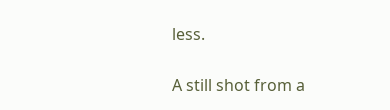less.

A still shot from a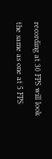recording at 30 FPS will look the same as one at 5 FPS